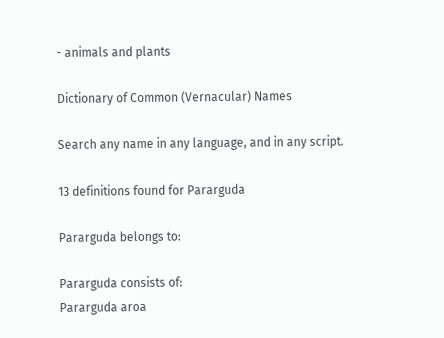- animals and plants

Dictionary of Common (Vernacular) Names

Search any name in any language, and in any script.

13 definitions found for Pararguda

Pararguda belongs to:

Pararguda consists of:
Pararguda aroa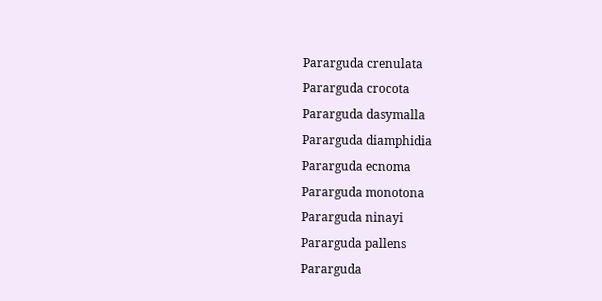Pararguda crenulata
Pararguda crocota
Pararguda dasymalla
Pararguda diamphidia
Pararguda ecnoma
Pararguda monotona
Pararguda ninayi
Pararguda pallens
Pararguda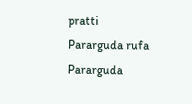pratti
Pararguda rufa
Pararguda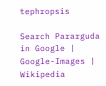tephropsis

Search Pararguda in Google | Google-Images | Wikipedia